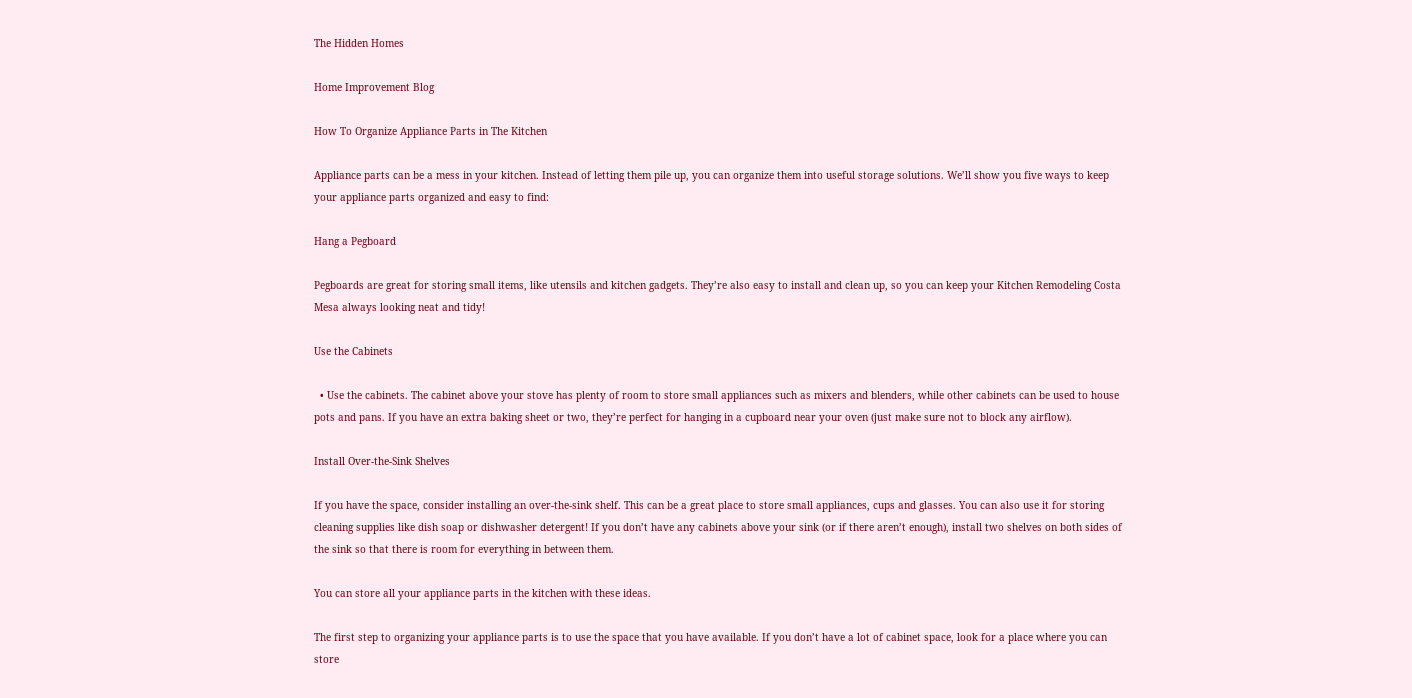The Hidden Homes

Home Improvement Blog

How To Organize Appliance Parts in The Kitchen

Appliance parts can be a mess in your kitchen. Instead of letting them pile up, you can organize them into useful storage solutions. We’ll show you five ways to keep your appliance parts organized and easy to find:

Hang a Pegboard

Pegboards are great for storing small items, like utensils and kitchen gadgets. They’re also easy to install and clean up, so you can keep your Kitchen Remodeling Costa Mesa always looking neat and tidy!

Use the Cabinets

  • Use the cabinets. The cabinet above your stove has plenty of room to store small appliances such as mixers and blenders, while other cabinets can be used to house pots and pans. If you have an extra baking sheet or two, they’re perfect for hanging in a cupboard near your oven (just make sure not to block any airflow).

Install Over-the-Sink Shelves

If you have the space, consider installing an over-the-sink shelf. This can be a great place to store small appliances, cups and glasses. You can also use it for storing cleaning supplies like dish soap or dishwasher detergent! If you don’t have any cabinets above your sink (or if there aren’t enough), install two shelves on both sides of the sink so that there is room for everything in between them.

You can store all your appliance parts in the kitchen with these ideas.

The first step to organizing your appliance parts is to use the space that you have available. If you don’t have a lot of cabinet space, look for a place where you can store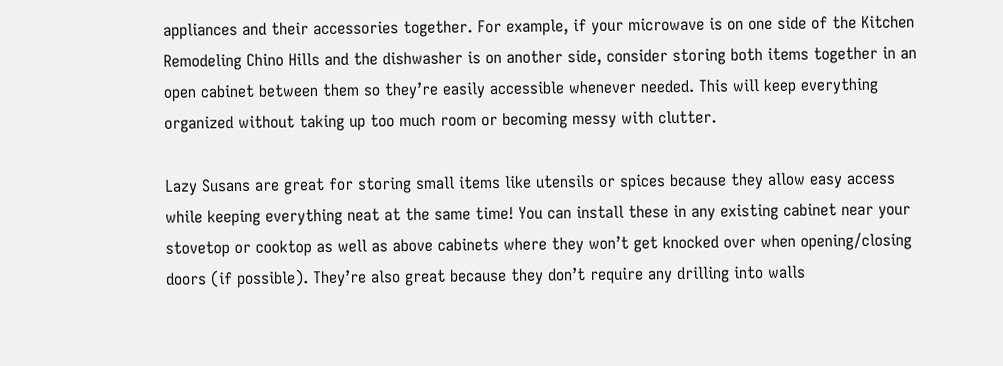appliances and their accessories together. For example, if your microwave is on one side of the Kitchen Remodeling Chino Hills and the dishwasher is on another side, consider storing both items together in an open cabinet between them so they’re easily accessible whenever needed. This will keep everything organized without taking up too much room or becoming messy with clutter.

Lazy Susans are great for storing small items like utensils or spices because they allow easy access while keeping everything neat at the same time! You can install these in any existing cabinet near your stovetop or cooktop as well as above cabinets where they won’t get knocked over when opening/closing doors (if possible). They’re also great because they don’t require any drilling into walls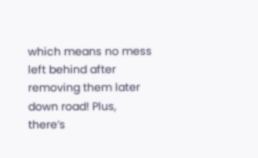which means no mess left behind after removing them later down road! Plus, there’s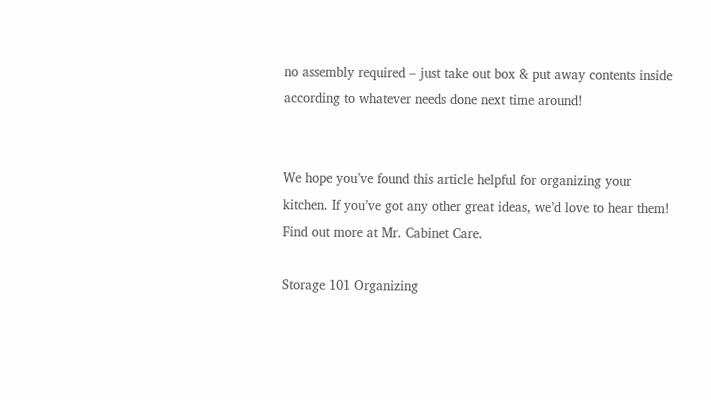no assembly required – just take out box & put away contents inside according to whatever needs done next time around!


We hope you’ve found this article helpful for organizing your kitchen. If you’ve got any other great ideas, we’d love to hear them! Find out more at Mr. Cabinet Care.

Storage 101 Organizing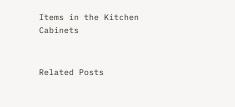Items in the Kitchen Cabinets


Related Posts